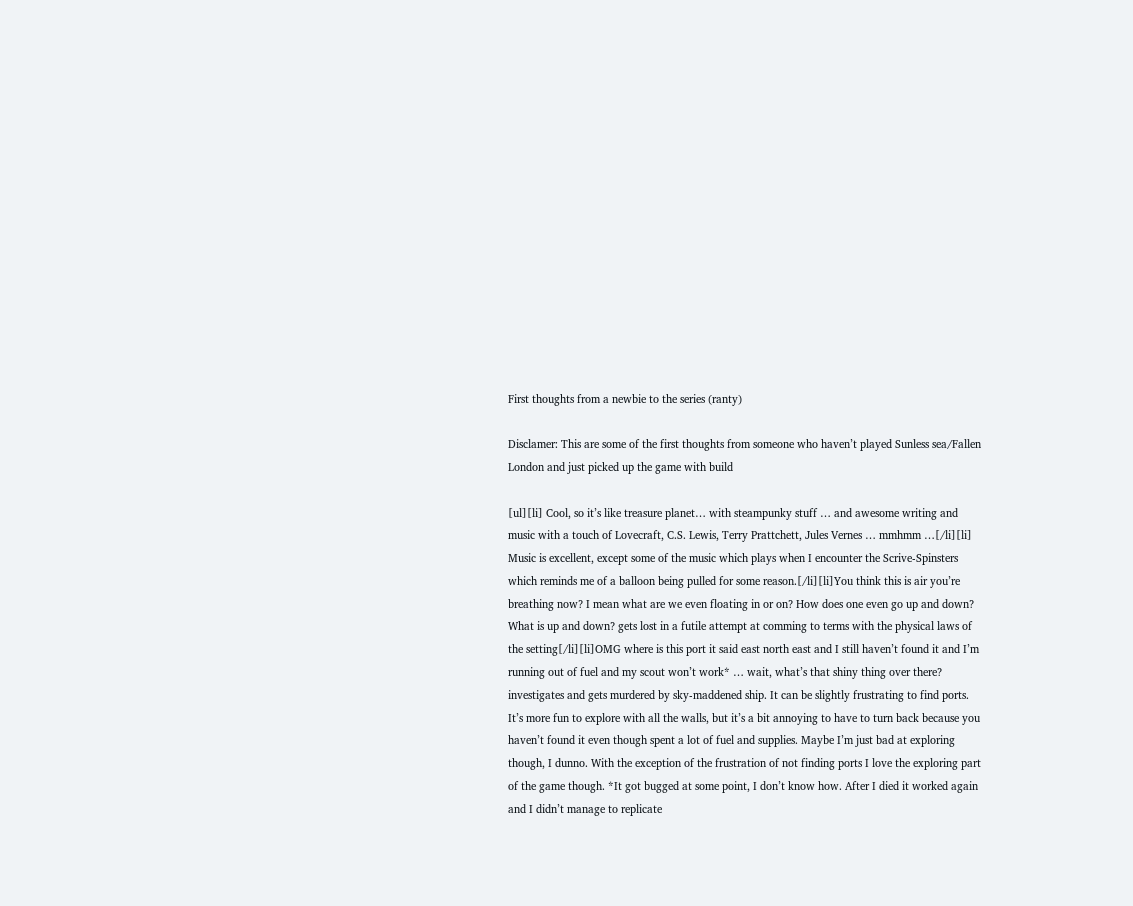First thoughts from a newbie to the series (ranty)

Disclamer: This are some of the first thoughts from someone who haven’t played Sunless sea/Fallen London and just picked up the game with build

[ul][li] Cool, so it’s like treasure planet… with steampunky stuff … and awesome writing and music with a touch of Lovecraft, C.S. Lewis, Terry Prattchett, Jules Vernes … mmhmm …[/li][li] Music is excellent, except some of the music which plays when I encounter the Scrive-Spinsters which reminds me of a balloon being pulled for some reason.[/li][li]You think this is air you’re breathing now? I mean what are we even floating in or on? How does one even go up and down? What is up and down? gets lost in a futile attempt at comming to terms with the physical laws of the setting[/li][li]OMG where is this port it said east north east and I still haven’t found it and I’m running out of fuel and my scout won’t work* … wait, what’s that shiny thing over there? investigates and gets murdered by sky-maddened ship. It can be slightly frustrating to find ports. It’s more fun to explore with all the walls, but it’s a bit annoying to have to turn back because you haven’t found it even though spent a lot of fuel and supplies. Maybe I’m just bad at exploring though, I dunno. With the exception of the frustration of not finding ports I love the exploring part of the game though. *It got bugged at some point, I don’t know how. After I died it worked again and I didn’t manage to replicate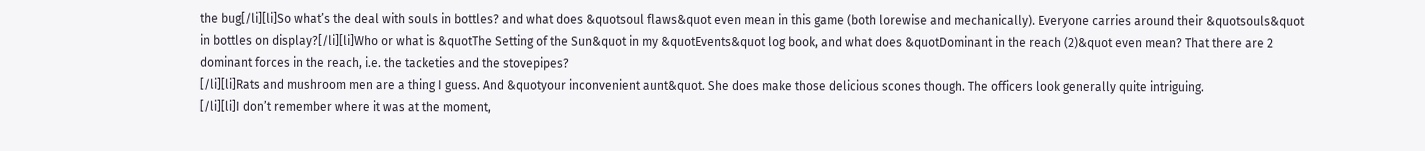the bug[/li][li]So what’s the deal with souls in bottles? and what does &quotsoul flaws&quot even mean in this game (both lorewise and mechanically). Everyone carries around their &quotsouls&quot in bottles on display?[/li][li]Who or what is &quotThe Setting of the Sun&quot in my &quotEvents&quot log book, and what does &quotDominant in the reach (2)&quot even mean? That there are 2 dominant forces in the reach, i.e. the tacketies and the stovepipes?
[/li][li]Rats and mushroom men are a thing I guess. And &quotyour inconvenient aunt&quot. She does make those delicious scones though. The officers look generally quite intriguing.
[/li][li]I don’t remember where it was at the moment,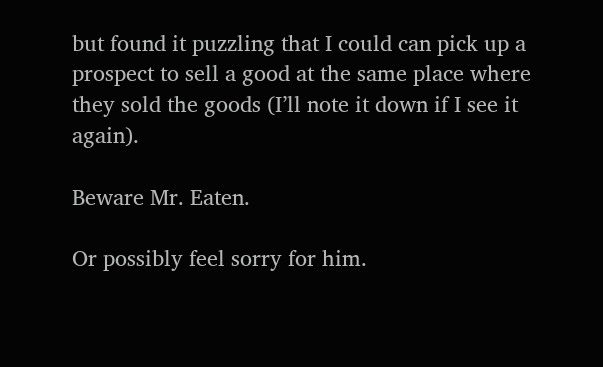but found it puzzling that I could can pick up a prospect to sell a good at the same place where they sold the goods (I’ll note it down if I see it again).

Beware Mr. Eaten.

Or possibly feel sorry for him.